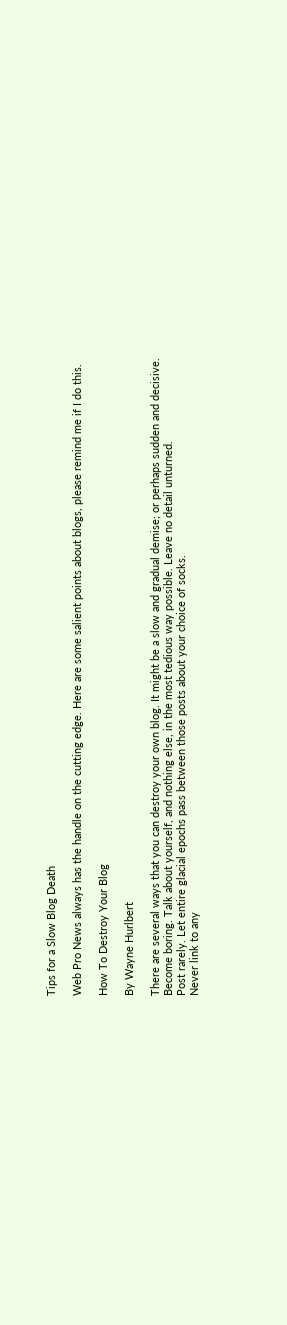Tips for a Slow Blog Death

Web Pro News always has the handle on the cutting edge. Here are some salient points about blogs, please remind me if I do this.

How To Destroy Your Blog

By Wayne Hurlbert

There are several ways that you can destroy your own blog. It might be a slow and gradual demise; or perhaps sudden and decisive.
Become boring. Talk about yourself, and nothing else, in the most tedious way possible. Leave no detail unturned.
Post rarely. Let entire glacial epochs pass between those posts about your choice of socks.
Never link to any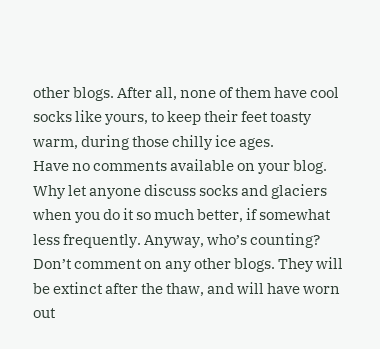other blogs. After all, none of them have cool socks like yours, to keep their feet toasty warm, during those chilly ice ages.
Have no comments available on your blog. Why let anyone discuss socks and glaciers when you do it so much better, if somewhat less frequently. Anyway, who’s counting?
Don’t comment on any other blogs. They will be extinct after the thaw, and will have worn out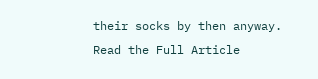their socks by then anyway.
Read the Full Article